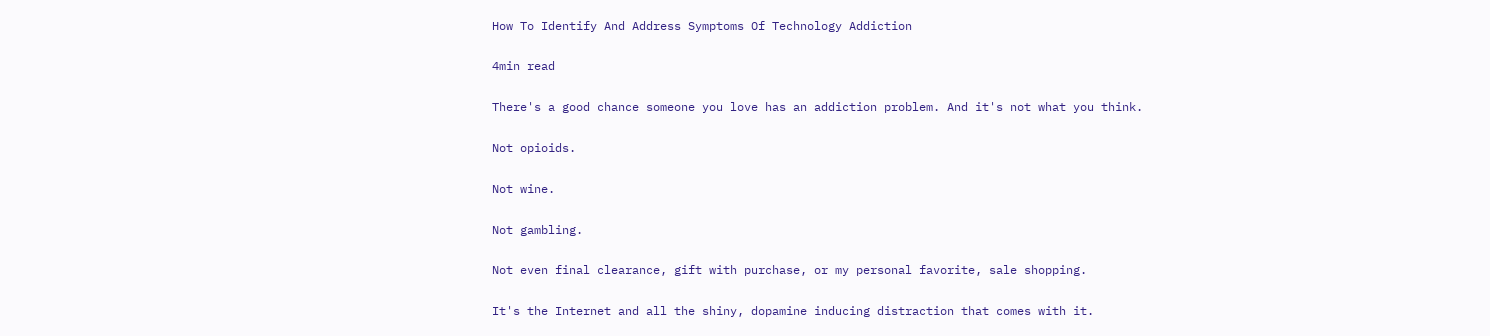How To Identify And Address Symptoms Of Technology Addiction

4min read

There's a good chance someone you love has an addiction problem. And it's not what you think.

Not opioids.

Not wine.

Not gambling.

Not even final clearance, gift with purchase, or my personal favorite, sale shopping.

It's the Internet and all the shiny, dopamine inducing distraction that comes with it.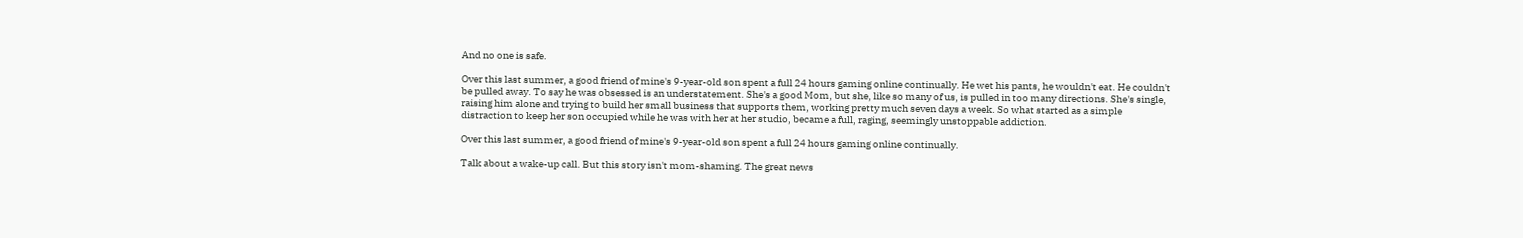And no one is safe.

Over this last summer, a good friend of mine's 9-year-old son spent a full 24 hours gaming online continually. He wet his pants, he wouldn't eat. He couldn't be pulled away. To say he was obsessed is an understatement. She's a good Mom, but she, like so many of us, is pulled in too many directions. She's single, raising him alone and trying to build her small business that supports them, working pretty much seven days a week. So what started as a simple distraction to keep her son occupied while he was with her at her studio, became a full, raging, seemingly unstoppable addiction.

Over this last summer, a good friend of mine's 9-year-old son spent a full 24 hours gaming online continually.

Talk about a wake-up call. But this story isn't mom-shaming. The great news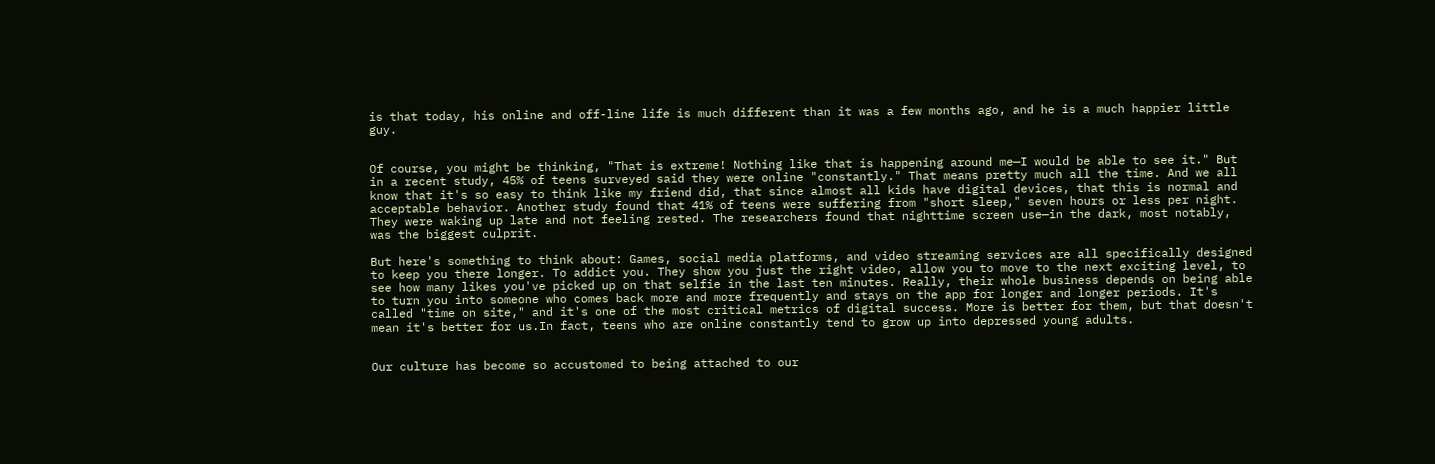is that today, his online and off-line life is much different than it was a few months ago, and he is a much happier little guy.


Of course, you might be thinking, "That is extreme! Nothing like that is happening around me—I would be able to see it." But in a recent study, 45% of teens surveyed said they were online "constantly." That means pretty much all the time. And we all know that it's so easy to think like my friend did, that since almost all kids have digital devices, that this is normal and acceptable behavior. Another study found that 41% of teens were suffering from "short sleep," seven hours or less per night. They were waking up late and not feeling rested. The researchers found that nighttime screen use—in the dark, most notably, was the biggest culprit.

But here's something to think about: Games, social media platforms, and video streaming services are all specifically designed to keep you there longer. To addict you. They show you just the right video, allow you to move to the next exciting level, to see how many likes you've picked up on that selfie in the last ten minutes. Really, their whole business depends on being able to turn you into someone who comes back more and more frequently and stays on the app for longer and longer periods. It's called "time on site," and it's one of the most critical metrics of digital success. More is better for them, but that doesn't mean it's better for us.In fact, teens who are online constantly tend to grow up into depressed young adults.


Our culture has become so accustomed to being attached to our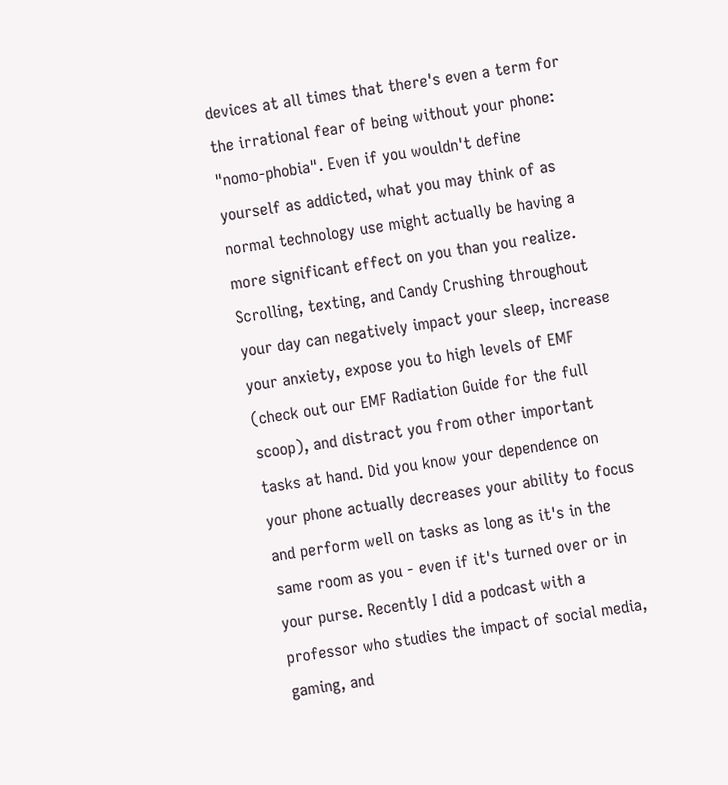devices at all times that there's even a term for the irrational fear of being without your phone: "nomo-phobia". Even if you wouldn't define yourself as addicted, what you may think of as normal technology use might actually be having a more significant effect on you than you realize. Scrolling, texting, and Candy Crushing throughout your day can negatively impact your sleep, increase your anxiety, expose you to high levels of EMF (check out our EMF Radiation Guide for the full scoop), and distract you from other important tasks at hand. Did you know your dependence on your phone actually decreases your ability to focus and perform well on tasks as long as it's in the same room as you - even if it's turned over or in your purse. Recently I did a podcast with a professor who studies the impact of social media, gaming, and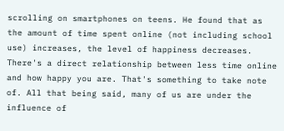scrolling on smartphones on teens. He found that as the amount of time spent online (not including school use) increases, the level of happiness decreases. There's a direct relationship between less time online and how happy you are. That's something to take note of. All that being said, many of us are under the influence of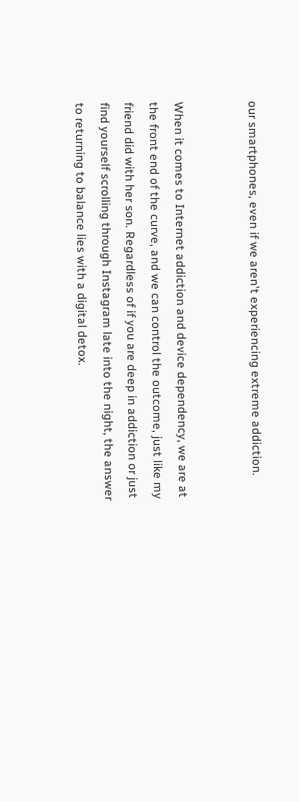our smartphones, even if we aren't experiencing extreme addiction.


When it comes to Internet addiction and device dependency, we are at the front end of the curve, and we can control the outcome, just like my friend did with her son. Regardless of if you are deep in addiction or just find yourself scrolling through Instagram late into the night, the answer to returning to balance lies with a digital detox.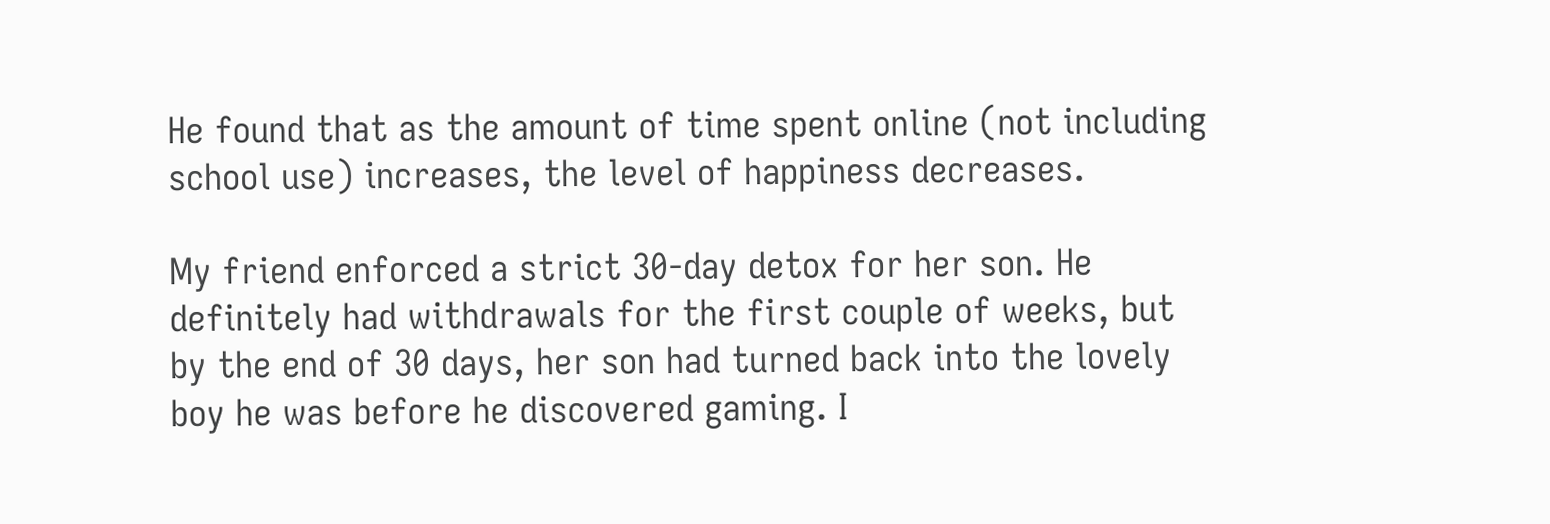He found that as the amount of time spent online (not including school use) increases, the level of happiness decreases.

My friend enforced a strict 30-day detox for her son. He definitely had withdrawals for the first couple of weeks, but by the end of 30 days, her son had turned back into the lovely boy he was before he discovered gaming. I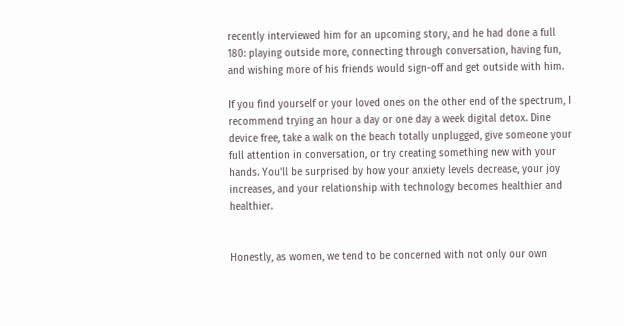recently interviewed him for an upcoming story, and he had done a full 180: playing outside more, connecting through conversation, having fun, and wishing more of his friends would sign-off and get outside with him.

If you find yourself or your loved ones on the other end of the spectrum, I recommend trying an hour a day or one day a week digital detox. Dine device free, take a walk on the beach totally unplugged, give someone your full attention in conversation, or try creating something new with your hands. You'll be surprised by how your anxiety levels decrease, your joy increases, and your relationship with technology becomes healthier and healthier.


Honestly, as women, we tend to be concerned with not only our own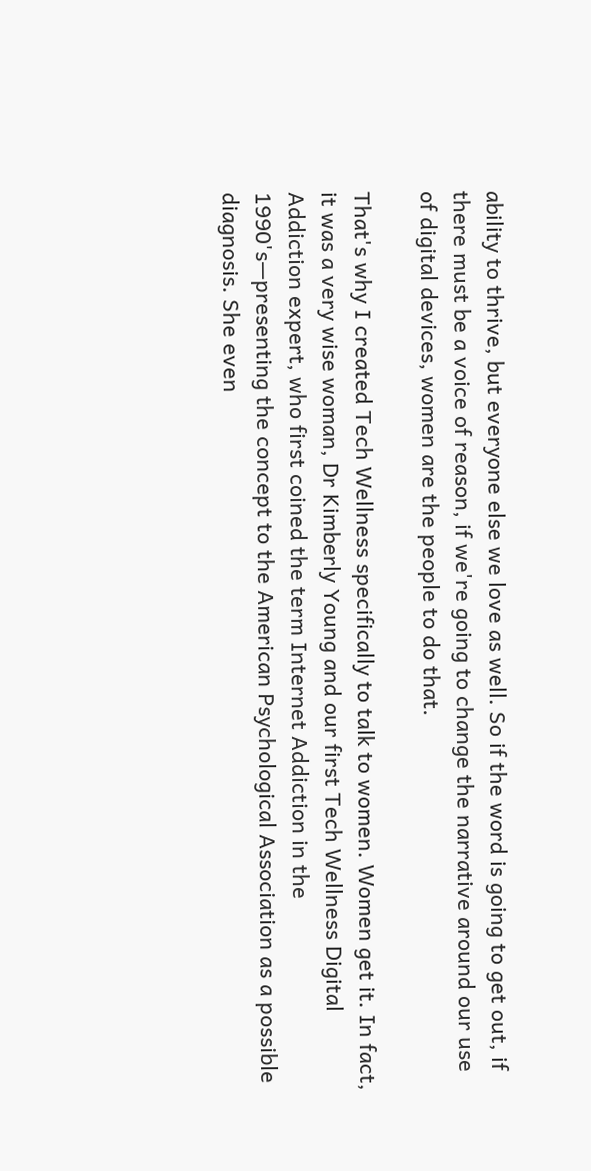ability to thrive, but everyone else we love as well. So if the word is going to get out, if there must be a voice of reason, if we're going to change the narrative around our use of digital devices, women are the people to do that.

That's why I created Tech Wellness specifically to talk to women. Women get it. In fact, it was a very wise woman, Dr Kimberly Young and our first Tech Wellness Digital Addiction expert, who first coined the term Internet Addiction in the 1990's—presenting the concept to the American Psychological Association as a possible diagnosis. She even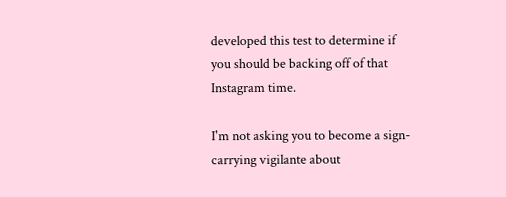developed this test to determine if you should be backing off of that Instagram time.

I'm not asking you to become a sign-carrying vigilante about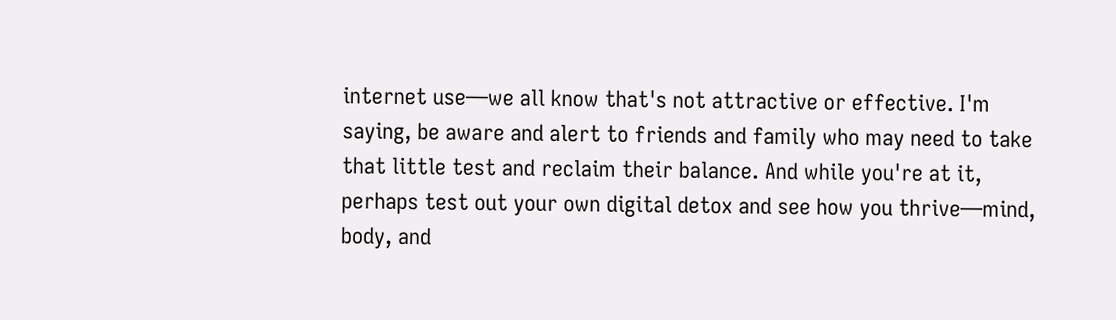internet use—we all know that's not attractive or effective. I'm saying, be aware and alert to friends and family who may need to take that little test and reclaim their balance. And while you're at it, perhaps test out your own digital detox and see how you thrive—mind, body, and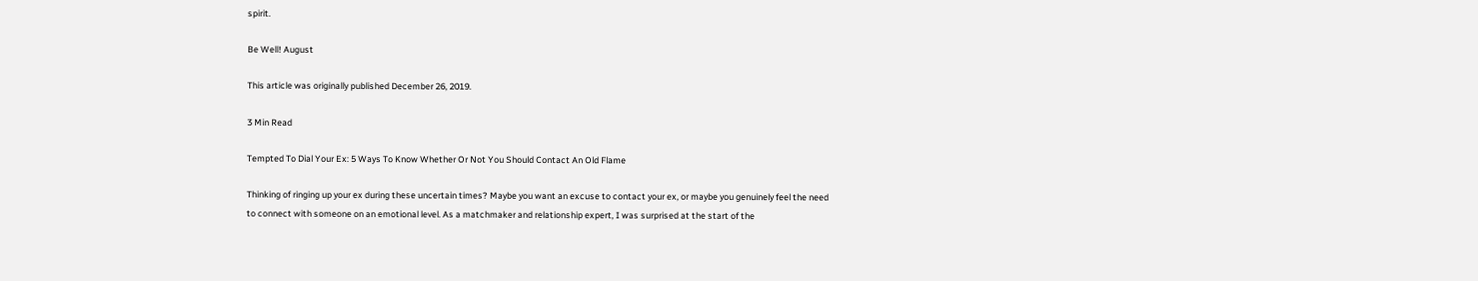spirit.

Be Well! August

This article was originally published December 26, 2019.

3 Min Read

Tempted To Dial Your Ex: 5 Ways To Know Whether Or Not You Should Contact An Old Flame

Thinking of ringing up your ex during these uncertain times? Maybe you want an excuse to contact your ex, or maybe you genuinely feel the need to connect with someone on an emotional level. As a matchmaker and relationship expert, I was surprised at the start of the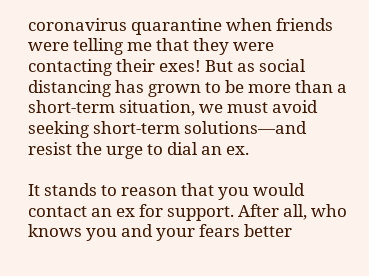coronavirus quarantine when friends were telling me that they were contacting their exes! But as social distancing has grown to be more than a short-term situation, we must avoid seeking short-term solutions—and resist the urge to dial an ex.

It stands to reason that you would contact an ex for support. After all, who knows you and your fears better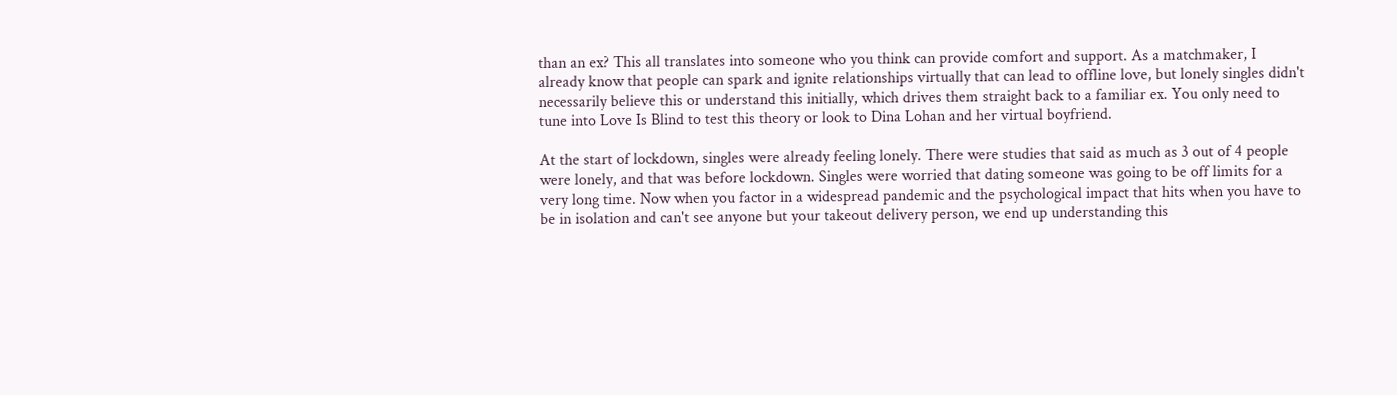than an ex? This all translates into someone who you think can provide comfort and support. As a matchmaker, I already know that people can spark and ignite relationships virtually that can lead to offline love, but lonely singles didn't necessarily believe this or understand this initially, which drives them straight back to a familiar ex. You only need to tune into Love Is Blind to test this theory or look to Dina Lohan and her virtual boyfriend.

At the start of lockdown, singles were already feeling lonely. There were studies that said as much as 3 out of 4 people were lonely, and that was before lockdown. Singles were worried that dating someone was going to be off limits for a very long time. Now when you factor in a widespread pandemic and the psychological impact that hits when you have to be in isolation and can't see anyone but your takeout delivery person, we end up understanding this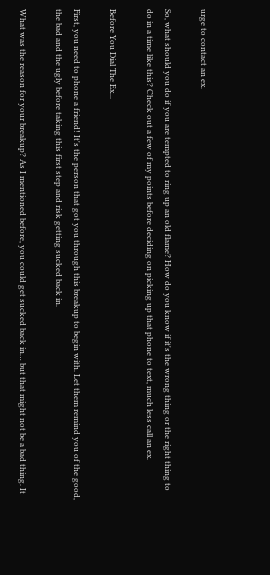urge to contact an ex.

So, what should you do if you are tempted to ring up an old flame? How do you know if it's the wrong thing or the right thing to do in a time like this? Check out a few of my points before deciding on picking up that phone to text, much less call an ex.

Before You Dial The Ex...

First, you need to phone a friend! It's the person that got you through this breakup to begin with. Let them remind you of the good, the bad and the ugly before taking this first step and risk getting sucked back in.

What was the reason for your breakup? As I mentioned before, you could get sucked back in… but that might not be a bad thing. It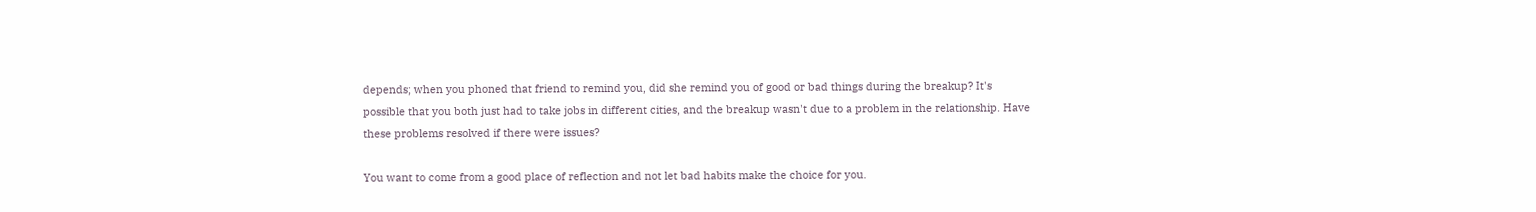depends; when you phoned that friend to remind you, did she remind you of good or bad things during the breakup? It's possible that you both just had to take jobs in different cities, and the breakup wasn't due to a problem in the relationship. Have these problems resolved if there were issues?

You want to come from a good place of reflection and not let bad habits make the choice for you.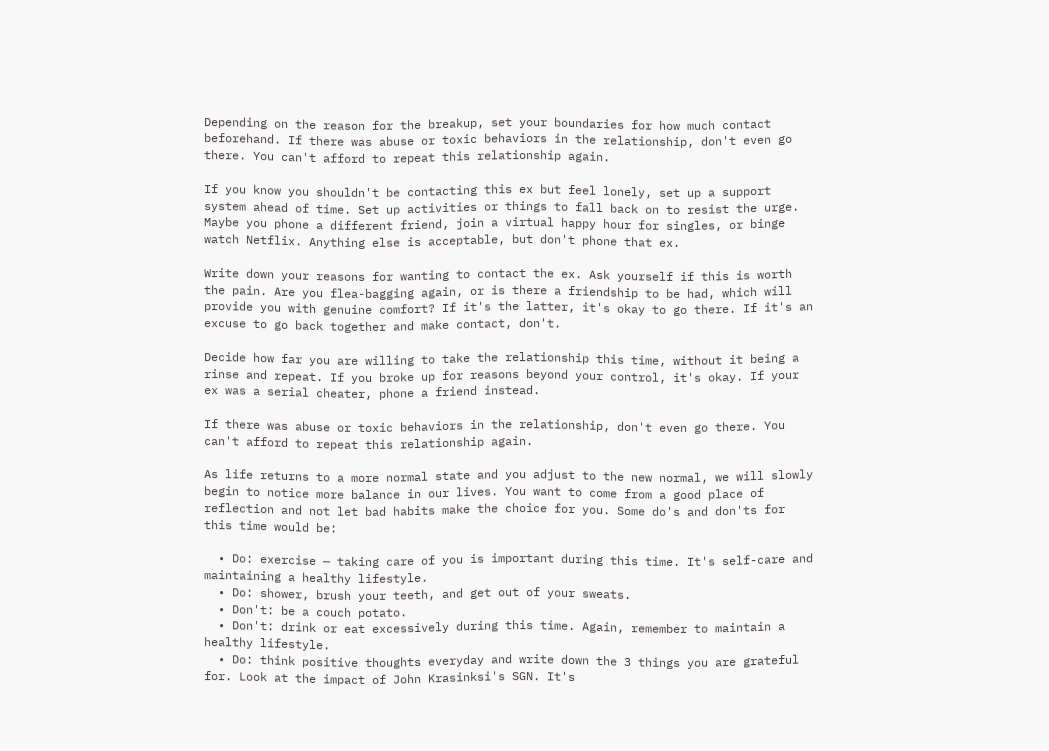Depending on the reason for the breakup, set your boundaries for how much contact beforehand. If there was abuse or toxic behaviors in the relationship, don't even go there. You can't afford to repeat this relationship again.

If you know you shouldn't be contacting this ex but feel lonely, set up a support system ahead of time. Set up activities or things to fall back on to resist the urge. Maybe you phone a different friend, join a virtual happy hour for singles, or binge watch Netflix. Anything else is acceptable, but don't phone that ex.

Write down your reasons for wanting to contact the ex. Ask yourself if this is worth the pain. Are you flea-bagging again, or is there a friendship to be had, which will provide you with genuine comfort? If it's the latter, it's okay to go there. If it's an excuse to go back together and make contact, don't.

Decide how far you are willing to take the relationship this time, without it being a rinse and repeat. If you broke up for reasons beyond your control, it's okay. If your ex was a serial cheater, phone a friend instead.

If there was abuse or toxic behaviors in the relationship, don't even go there. You can't afford to repeat this relationship again.

As life returns to a more normal state and you adjust to the new normal, we will slowly begin to notice more balance in our lives. You want to come from a good place of reflection and not let bad habits make the choice for you. Some do's and don'ts for this time would be:

  • Do: exercise — taking care of you is important during this time. It's self-care and maintaining a healthy lifestyle.
  • Do: shower, brush your teeth, and get out of your sweats.
  • Don't: be a couch potato.
  • Don't: drink or eat excessively during this time. Again, remember to maintain a healthy lifestyle.
  • Do: think positive thoughts everyday and write down the 3 things you are grateful for. Look at the impact of John Krasinksi's SGN. It's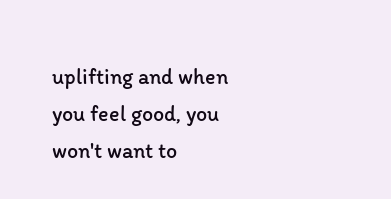uplifting and when you feel good, you won't want to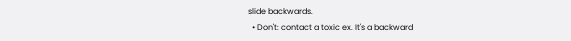slide backwards.
  • Don't: contact a toxic ex. It's a backward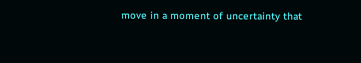move in a moment of uncertainty that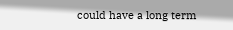could have a long term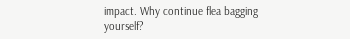impact. Why continue flea bagging yourself?